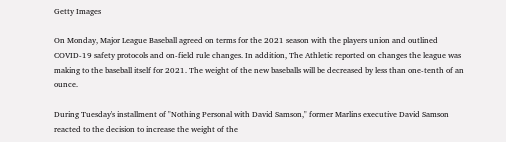Getty Images

On Monday, Major League Baseball agreed on terms for the 2021 season with the players union and outlined COVID-19 safety protocols and on-field rule changes. In addition, The Athletic reported on changes the league was making to the baseball itself for 2021. The weight of the new baseballs will be decreased by less than one-tenth of an ounce.

During Tuesday's installment of "Nothing Personal with David Samson," former Marlins executive David Samson reacted to the decision to increase the weight of the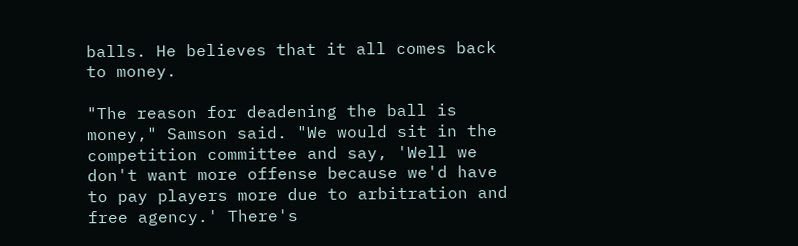balls. He believes that it all comes back to money.

"The reason for deadening the ball is money," Samson said. "We would sit in the competition committee and say, 'Well we don't want more offense because we'd have to pay players more due to arbitration and free agency.' There's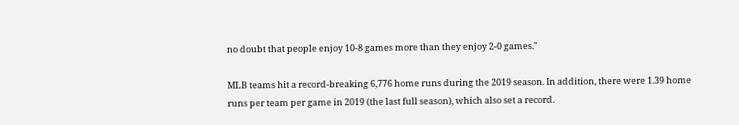no doubt that people enjoy 10-8 games more than they enjoy 2-0 games."

MLB teams hit a record-breaking 6,776 home runs during the 2019 season. In addition, there were 1.39 home runs per team per game in 2019 (the last full season), which also set a record.